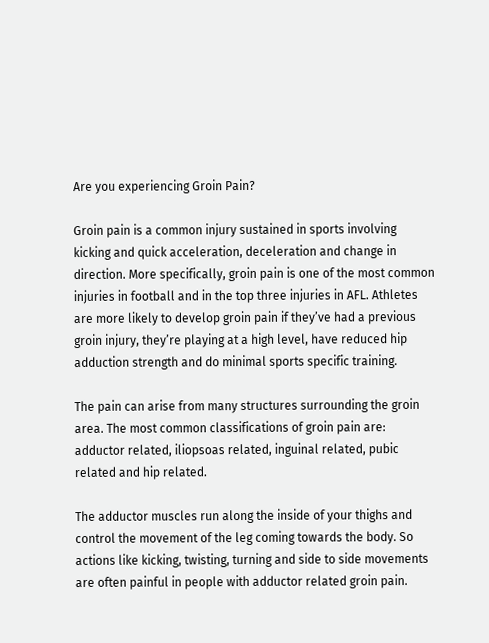Are you experiencing Groin Pain?

Groin pain is a common injury sustained in sports involving kicking and quick acceleration, deceleration and change in direction. More specifically, groin pain is one of the most common injuries in football and in the top three injuries in AFL. Athletes are more likely to develop groin pain if they’ve had a previous groin injury, they’re playing at a high level, have reduced hip adduction strength and do minimal sports specific training.

The pain can arise from many structures surrounding the groin area. The most common classifications of groin pain are: adductor related, iliopsoas related, inguinal related, pubic related and hip related.

The adductor muscles run along the inside of your thighs and control the movement of the leg coming towards the body. So actions like kicking, twisting, turning and side to side movements are often painful in people with adductor related groin pain.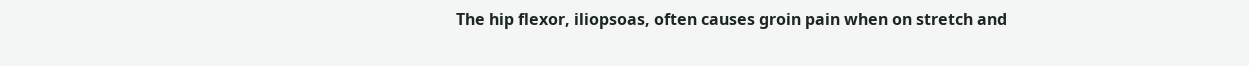The hip flexor, iliopsoas, often causes groin pain when on stretch and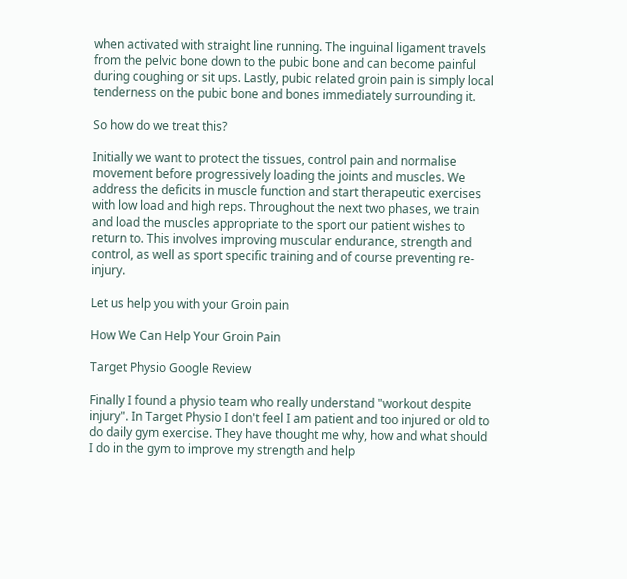when activated with straight line running. The inguinal ligament travels from the pelvic bone down to the pubic bone and can become painful during coughing or sit ups. Lastly, pubic related groin pain is simply local tenderness on the pubic bone and bones immediately surrounding it.

So how do we treat this?

Initially we want to protect the tissues, control pain and normalise movement before progressively loading the joints and muscles. We address the deficits in muscle function and start therapeutic exercises with low load and high reps. Throughout the next two phases, we train and load the muscles appropriate to the sport our patient wishes to return to. This involves improving muscular endurance, strength and control, as well as sport specific training and of course preventing re-injury.

Let us help you with your Groin pain

How We Can Help Your Groin Pain

Target Physio Google Review

Finally I found a physio team who really understand "workout despite injury". In Target Physio I don't feel I am patient and too injured or old to do daily gym exercise. They have thought me why, how and what should I do in the gym to improve my strength and help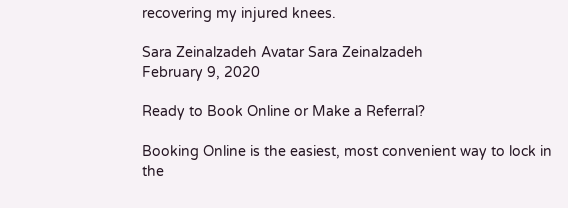recovering my injured knees.

Sara Zeinalzadeh Avatar Sara Zeinalzadeh
February 9, 2020

Ready to Book Online or Make a Referral?

Booking Online is the easiest, most convenient way to lock in the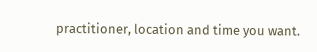practitioner, location and time you want.